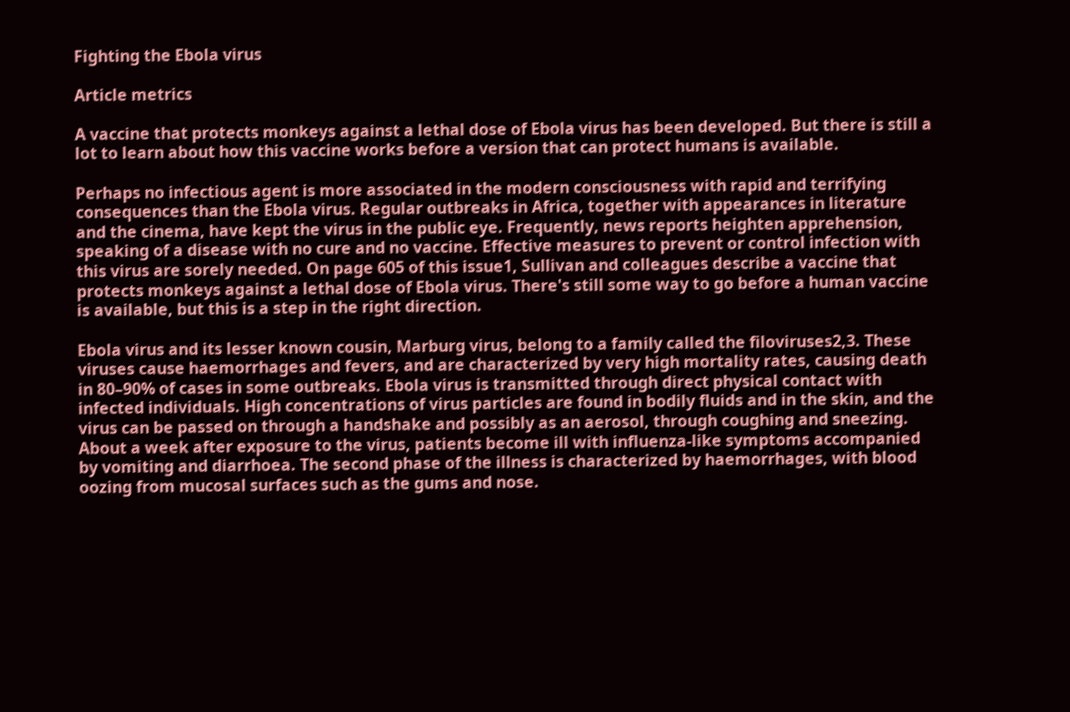Fighting the Ebola virus

Article metrics

A vaccine that protects monkeys against a lethal dose of Ebola virus has been developed. But there is still a lot to learn about how this vaccine works before a version that can protect humans is available.

Perhaps no infectious agent is more associated in the modern consciousness with rapid and terrifying consequences than the Ebola virus. Regular outbreaks in Africa, together with appearances in literature and the cinema, have kept the virus in the public eye. Frequently, news reports heighten apprehension, speaking of a disease with no cure and no vaccine. Effective measures to prevent or control infection with this virus are sorely needed. On page 605 of this issue1, Sullivan and colleagues describe a vaccine that protects monkeys against a lethal dose of Ebola virus. There's still some way to go before a human vaccine is available, but this is a step in the right direction.

Ebola virus and its lesser known cousin, Marburg virus, belong to a family called the filoviruses2,3. These viruses cause haemorrhages and fevers, and are characterized by very high mortality rates, causing death in 80–90% of cases in some outbreaks. Ebola virus is transmitted through direct physical contact with infected individuals. High concentrations of virus particles are found in bodily fluids and in the skin, and the virus can be passed on through a handshake and possibly as an aerosol, through coughing and sneezing. About a week after exposure to the virus, patients become ill with influenza-like symptoms accompanied by vomiting and diarrhoea. The second phase of the illness is characterized by haemorrhages, with blood oozing from mucosal surfaces such as the gums and nose.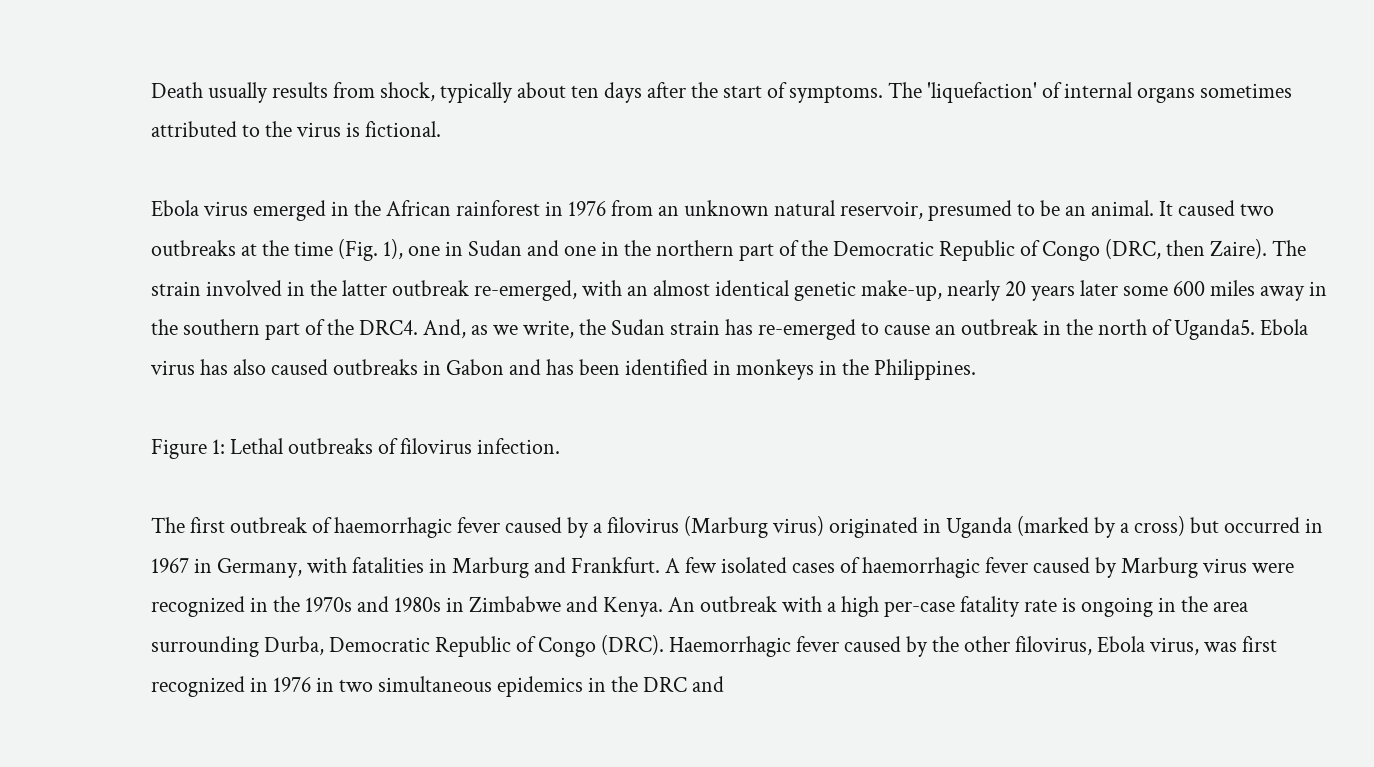Death usually results from shock, typically about ten days after the start of symptoms. The 'liquefaction' of internal organs sometimes attributed to the virus is fictional.

Ebola virus emerged in the African rainforest in 1976 from an unknown natural reservoir, presumed to be an animal. It caused two outbreaks at the time (Fig. 1), one in Sudan and one in the northern part of the Democratic Republic of Congo (DRC, then Zaire). The strain involved in the latter outbreak re-emerged, with an almost identical genetic make-up, nearly 20 years later some 600 miles away in the southern part of the DRC4. And, as we write, the Sudan strain has re-emerged to cause an outbreak in the north of Uganda5. Ebola virus has also caused outbreaks in Gabon and has been identified in monkeys in the Philippines.

Figure 1: Lethal outbreaks of filovirus infection.

The first outbreak of haemorrhagic fever caused by a filovirus (Marburg virus) originated in Uganda (marked by a cross) but occurred in 1967 in Germany, with fatalities in Marburg and Frankfurt. A few isolated cases of haemorrhagic fever caused by Marburg virus were recognized in the 1970s and 1980s in Zimbabwe and Kenya. An outbreak with a high per-case fatality rate is ongoing in the area surrounding Durba, Democratic Republic of Congo (DRC). Haemorrhagic fever caused by the other filovirus, Ebola virus, was first recognized in 1976 in two simultaneous epidemics in the DRC and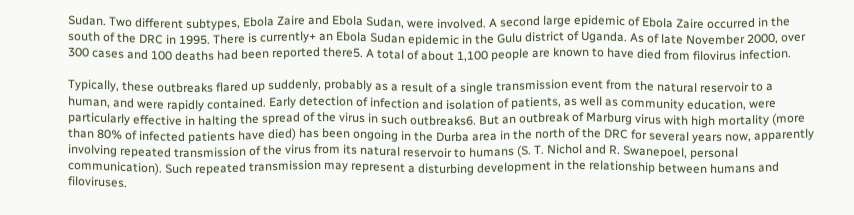Sudan. Two different subtypes, Ebola Zaire and Ebola Sudan, were involved. A second large epidemic of Ebola Zaire occurred in the south of the DRC in 1995. There is currently+ an Ebola Sudan epidemic in the Gulu district of Uganda. As of late November 2000, over 300 cases and 100 deaths had been reported there5. A total of about 1,100 people are known to have died from filovirus infection.

Typically, these outbreaks flared up suddenly, probably as a result of a single transmission event from the natural reservoir to a human, and were rapidly contained. Early detection of infection and isolation of patients, as well as community education, were particularly effective in halting the spread of the virus in such outbreaks6. But an outbreak of Marburg virus with high mortality (more than 80% of infected patients have died) has been ongoing in the Durba area in the north of the DRC for several years now, apparently involving repeated transmission of the virus from its natural reservoir to humans (S. T. Nichol and R. Swanepoel, personal communication). Such repeated transmission may represent a disturbing development in the relationship between humans and filoviruses.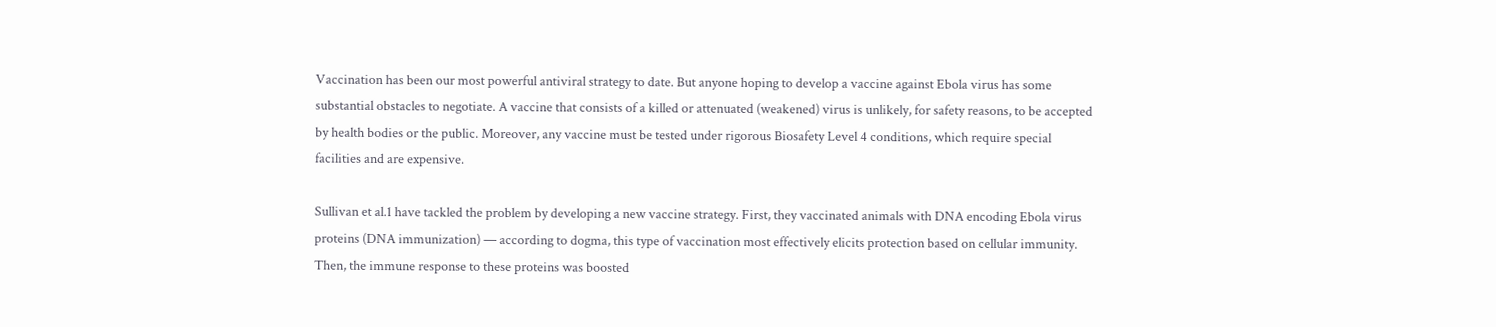Vaccination has been our most powerful antiviral strategy to date. But anyone hoping to develop a vaccine against Ebola virus has some substantial obstacles to negotiate. A vaccine that consists of a killed or attenuated (weakened) virus is unlikely, for safety reasons, to be accepted by health bodies or the public. Moreover, any vaccine must be tested under rigorous Biosafety Level 4 conditions, which require special facilities and are expensive.

Sullivan et al.1 have tackled the problem by developing a new vaccine strategy. First, they vaccinated animals with DNA encoding Ebola virus proteins (DNA immunization) — according to dogma, this type of vaccination most effectively elicits protection based on cellular immunity. Then, the immune response to these proteins was boosted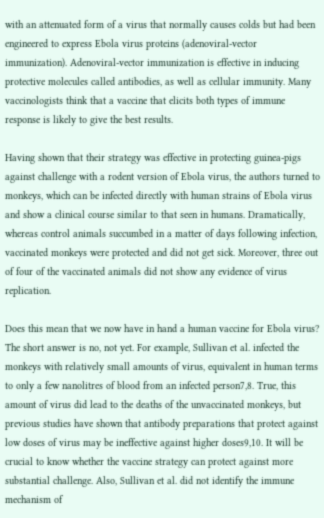with an attenuated form of a virus that normally causes colds but had been engineered to express Ebola virus proteins (adenoviral-vector immunization). Adenoviral-vector immunization is effective in inducing protective molecules called antibodies, as well as cellular immunity. Many vaccinologists think that a vaccine that elicits both types of immune response is likely to give the best results.

Having shown that their strategy was effective in protecting guinea-pigs against challenge with a rodent version of Ebola virus, the authors turned to monkeys, which can be infected directly with human strains of Ebola virus and show a clinical course similar to that seen in humans. Dramatically, whereas control animals succumbed in a matter of days following infection, vaccinated monkeys were protected and did not get sick. Moreover, three out of four of the vaccinated animals did not show any evidence of virus replication.

Does this mean that we now have in hand a human vaccine for Ebola virus? The short answer is no, not yet. For example, Sullivan et al. infected the monkeys with relatively small amounts of virus, equivalent in human terms to only a few nanolitres of blood from an infected person7,8. True, this amount of virus did lead to the deaths of the unvaccinated monkeys, but previous studies have shown that antibody preparations that protect against low doses of virus may be ineffective against higher doses9,10. It will be crucial to know whether the vaccine strategy can protect against more substantial challenge. Also, Sullivan et al. did not identify the immune mechanism of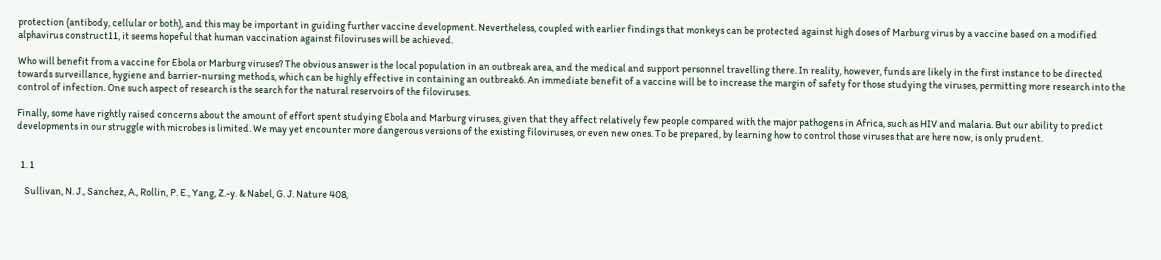protection (antibody, cellular or both), and this may be important in guiding further vaccine development. Nevertheless, coupled with earlier findings that monkeys can be protected against high doses of Marburg virus by a vaccine based on a modified alphavirus construct11, it seems hopeful that human vaccination against filoviruses will be achieved.

Who will benefit from a vaccine for Ebola or Marburg viruses? The obvious answer is the local population in an outbreak area, and the medical and support personnel travelling there. In reality, however, funds are likely in the first instance to be directed towards surveillance, hygiene and barrier-nursing methods, which can be highly effective in containing an outbreak6. An immediate benefit of a vaccine will be to increase the margin of safety for those studying the viruses, permitting more research into the control of infection. One such aspect of research is the search for the natural reservoirs of the filoviruses.

Finally, some have rightly raised concerns about the amount of effort spent studying Ebola and Marburg viruses, given that they affect relatively few people compared with the major pathogens in Africa, such as HIV and malaria. But our ability to predict developments in our struggle with microbes is limited. We may yet encounter more dangerous versions of the existing filoviruses, or even new ones. To be prepared, by learning how to control those viruses that are here now, is only prudent.


  1. 1

    Sullivan, N. J., Sanchez, A., Rollin, P. E., Yang, Z.-y. & Nabel, G. J. Nature 408,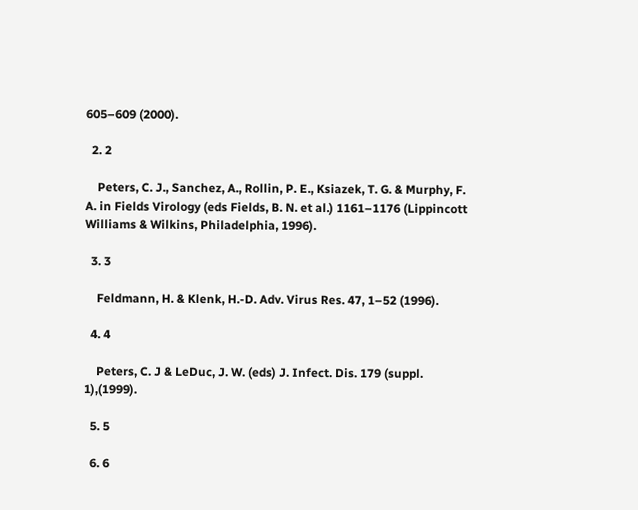605–609 (2000).

  2. 2

    Peters, C. J., Sanchez, A., Rollin, P. E., Ksiazek, T. G. & Murphy, F. A. in Fields Virology (eds Fields, B. N. et al.) 1161–1176 (Lippincott Williams & Wilkins, Philadelphia, 1996).

  3. 3

    Feldmann, H. & Klenk, H.-D. Adv. Virus Res. 47, 1–52 (1996).

  4. 4

    Peters, C. J & LeDuc, J. W. (eds) J. Infect. Dis. 179 (suppl. 1),(1999).

  5. 5

  6. 6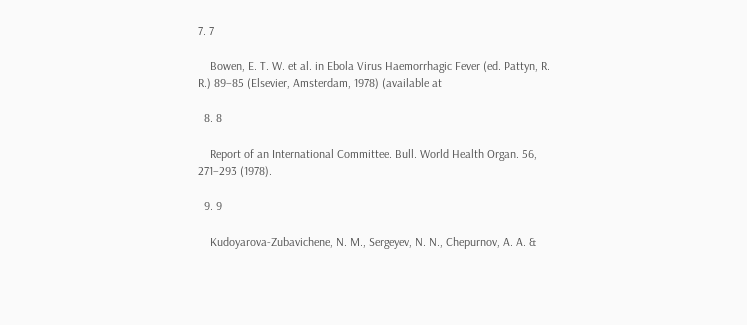7. 7

    Bowen, E. T. W. et al. in Ebola Virus Haemorrhagic Fever (ed. Pattyn, R. R.) 89–85 (Elsevier, Amsterdam, 1978) (available at

  8. 8

    Report of an International Committee. Bull. World Health Organ. 56, 271–293 (1978).

  9. 9

    Kudoyarova-Zubavichene, N. M., Sergeyev, N. N., Chepurnov, A. A. &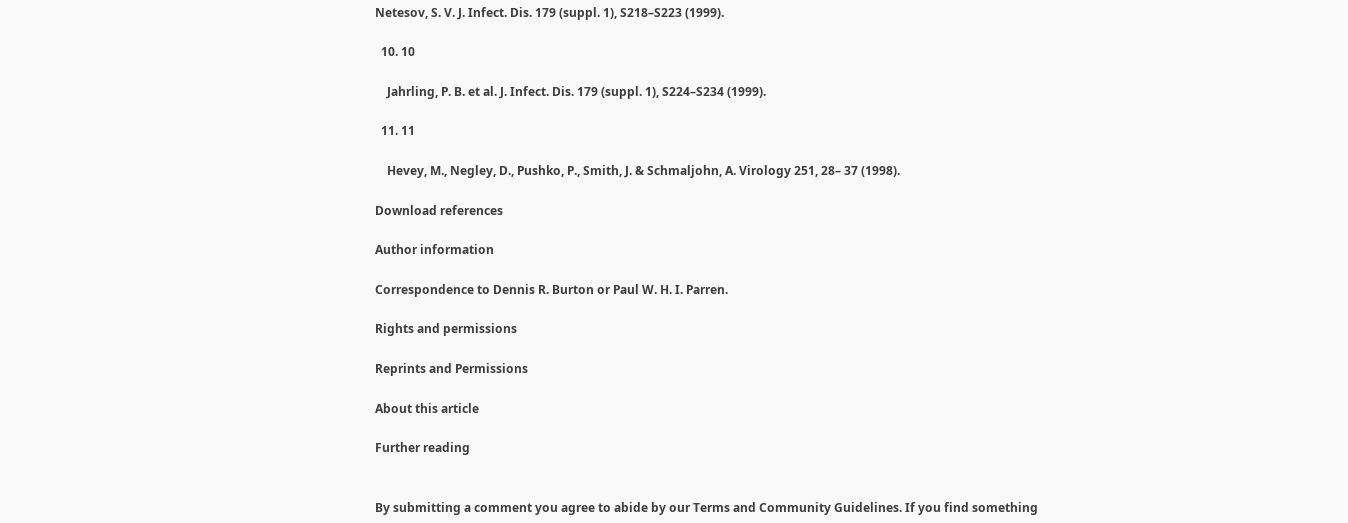Netesov, S. V. J. Infect. Dis. 179 (suppl. 1), S218–S223 (1999).

  10. 10

    Jahrling, P. B. et al. J. Infect. Dis. 179 (suppl. 1), S224–S234 (1999).

  11. 11

    Hevey, M., Negley, D., Pushko, P., Smith, J. & Schmaljohn, A. Virology 251, 28– 37 (1998).

Download references

Author information

Correspondence to Dennis R. Burton or Paul W. H. I. Parren.

Rights and permissions

Reprints and Permissions

About this article

Further reading


By submitting a comment you agree to abide by our Terms and Community Guidelines. If you find something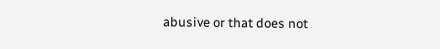abusive or that does not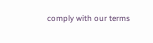comply with our terms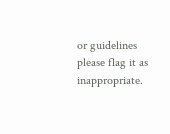or guidelines please flag it as inappropriate.